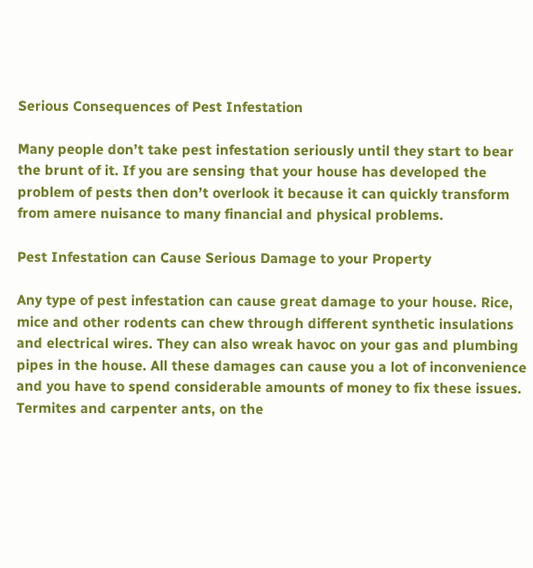Serious Consequences of Pest Infestation

Many people don’t take pest infestation seriously until they start to bear the brunt of it. If you are sensing that your house has developed the problem of pests then don’t overlook it because it can quickly transform from amere nuisance to many financial and physical problems.

Pest Infestation can Cause Serious Damage to your Property

Any type of pest infestation can cause great damage to your house. Rice, mice and other rodents can chew through different synthetic insulations and electrical wires. They can also wreak havoc on your gas and plumbing pipes in the house. All these damages can cause you a lot of inconvenience and you have to spend considerable amounts of money to fix these issues.
Termites and carpenter ants, on the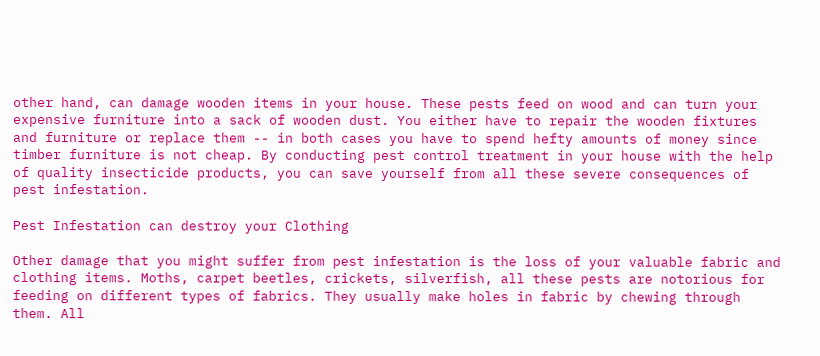other hand, can damage wooden items in your house. These pests feed on wood and can turn your expensive furniture into a sack of wooden dust. You either have to repair the wooden fixtures and furniture or replace them -- in both cases you have to spend hefty amounts of money since timber furniture is not cheap. By conducting pest control treatment in your house with the help of quality insecticide products, you can save yourself from all these severe consequences of pest infestation.

Pest Infestation can destroy your Clothing

Other damage that you might suffer from pest infestation is the loss of your valuable fabric and clothing items. Moths, carpet beetles, crickets, silverfish, all these pests are notorious for feeding on different types of fabrics. They usually make holes in fabric by chewing through them. All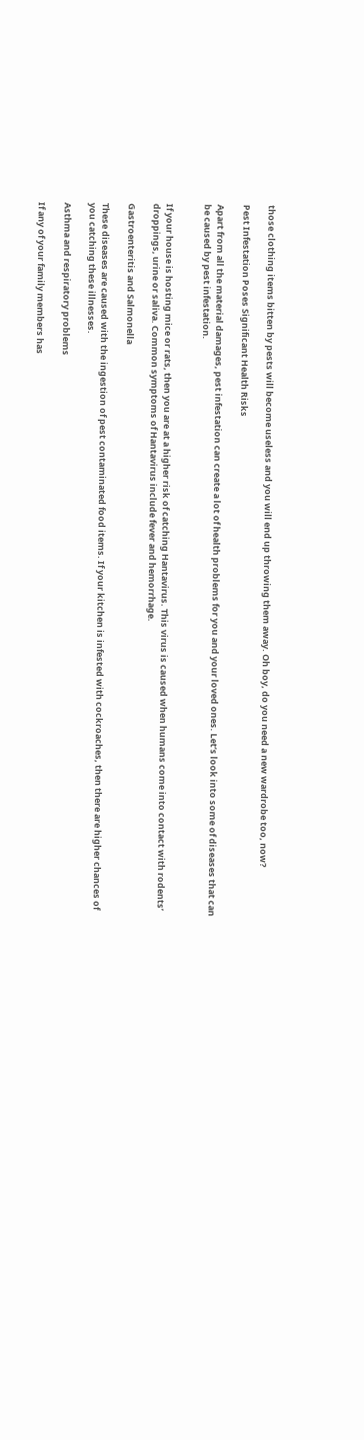those clothing items bitten by pests will become useless and you will end up throwing them away. Oh boy, do you need a new wardrobe too, now?

Pest Infestation Poses Significant Health Risks

Apart from all the material damages, pest infestation can create a lot of health problems for you and your loved ones. Let’s look into some of diseases that can be caused by pest infestation.


If your house is hosting mice or rats, then you are at a higher risk of catching Hantavirus. This virus is caused when humans come into contact with rodents’ droppings, urine or saliva. Common symptoms of Hantavirus include fever and hemorrhage.

Gastroenteritis and Salmonella

These diseases are caused with the ingestion of pest contaminated food items. If your kitchen is infested with cockroaches, then there are higher chances of you catching these illnesses.

Asthma and respiratory problems

If any of your family members has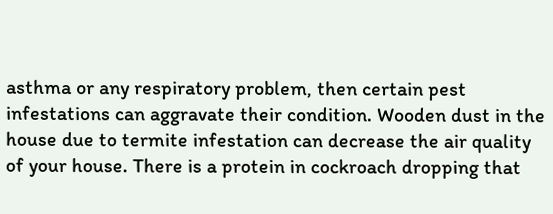asthma or any respiratory problem, then certain pest infestations can aggravate their condition. Wooden dust in the house due to termite infestation can decrease the air quality of your house. There is a protein in cockroach dropping that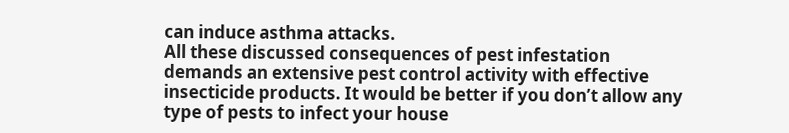can induce asthma attacks.
All these discussed consequences of pest infestation demands an extensive pest control activity with effective insecticide products. It would be better if you don’t allow any type of pests to infect your house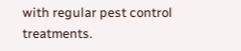with regular pest control treatments.